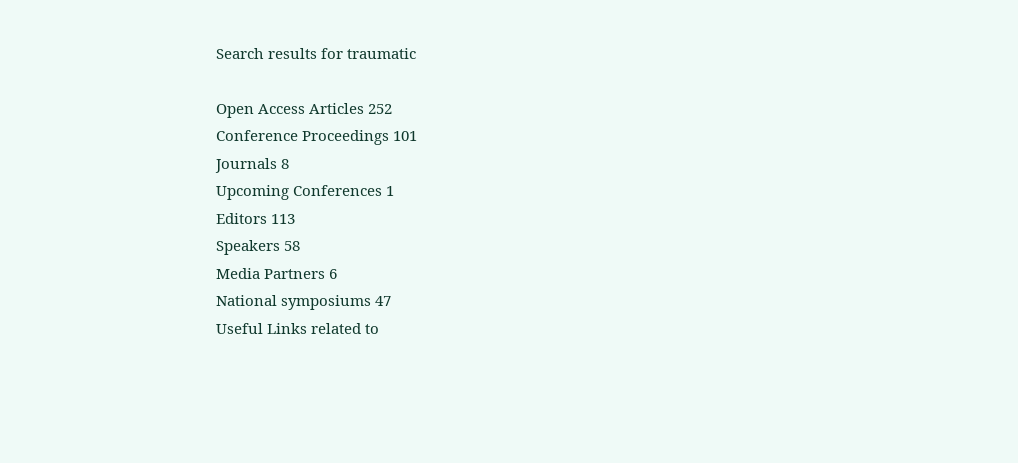Search results for traumatic

Open Access Articles 252
Conference Proceedings 101
Journals 8
Upcoming Conferences 1
Editors 113
Speakers 58
Media Partners 6
National symposiums 47
Useful Links related to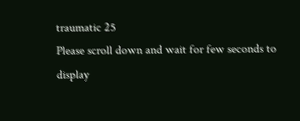traumatic 25
Please scroll down and wait for few seconds to display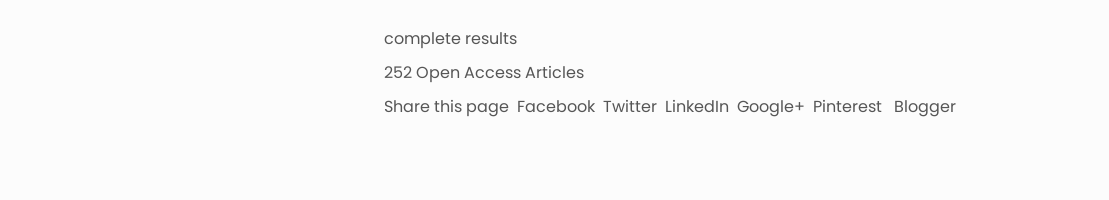complete results
252 Open Access Articles
Share this page  Facebook  Twitter  LinkedIn  Google+  Pinterest   Blogger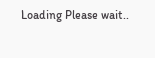Loading Please wait..